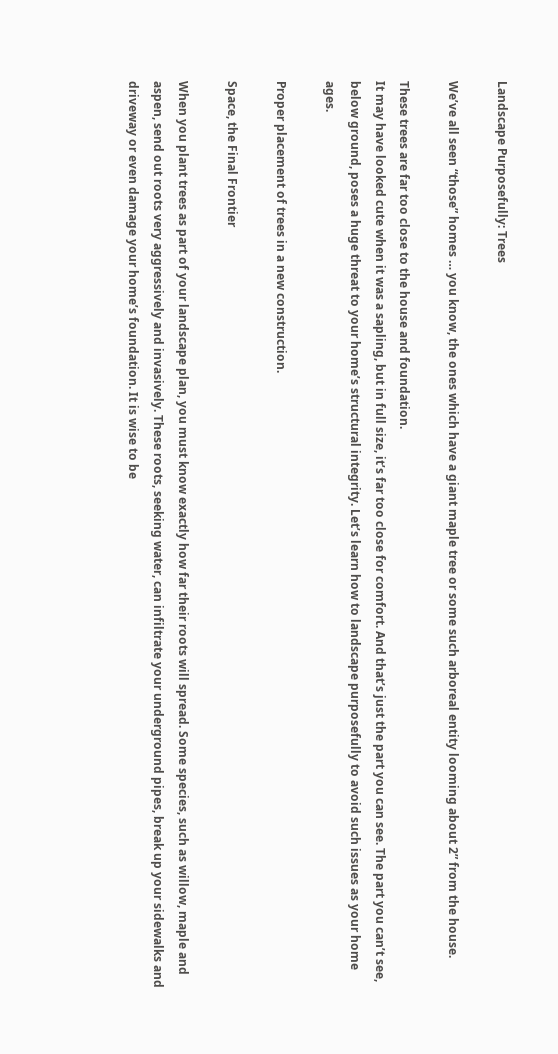Landscape Purposefully: Trees

We’ve all seen “those” homes … you know, the ones which have a giant maple tree or some such arboreal entity looming about 2” from the house.

These trees are far too close to the house and foundation.
It may have looked cute when it was a sapling, but in full size, it’s far too close for comfort. And that’s just the part you can see. The part you can’t see, below ground, poses a huge threat to your home’s structural integrity. Let’s learn how to landscape purposefully to avoid such issues as your home ages.

Proper placement of trees in a new construction.

Space, the Final Frontier

When you plant trees as part of your landscape plan, you must know exactly how far their roots will spread. Some species, such as willow, maple and aspen, send out roots very aggressively and invasively. These roots, seeking water, can infiltrate your underground pipes, break up your sidewalks and driveway or even damage your home’s foundation. It is wise to be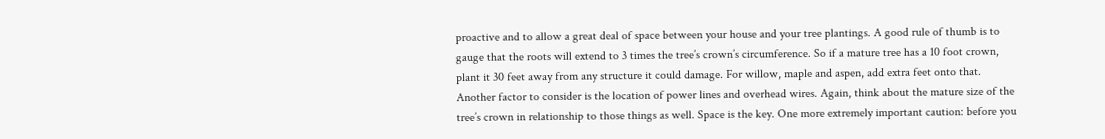proactive and to allow a great deal of space between your house and your tree plantings. A good rule of thumb is to gauge that the roots will extend to 3 times the tree’s crown’s circumference. So if a mature tree has a 10 foot crown, plant it 30 feet away from any structure it could damage. For willow, maple and aspen, add extra feet onto that. Another factor to consider is the location of power lines and overhead wires. Again, think about the mature size of the tree’s crown in relationship to those things as well. Space is the key. One more extremely important caution: before you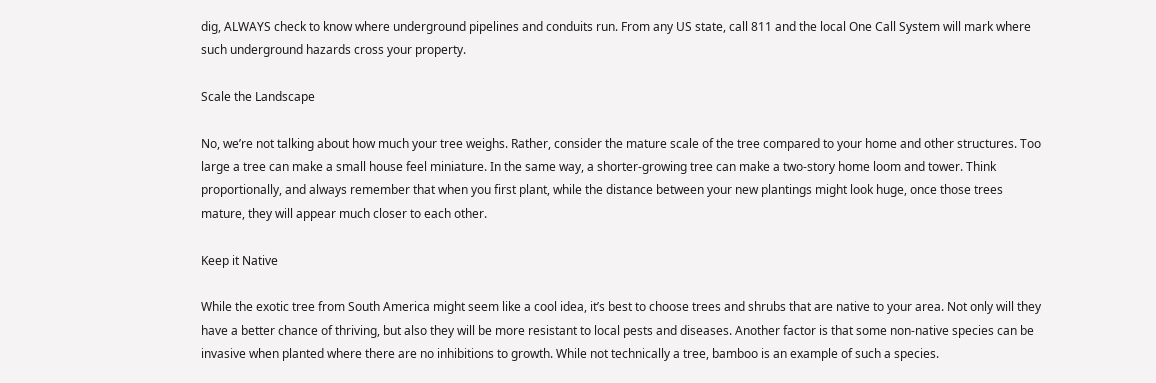dig, ALWAYS check to know where underground pipelines and conduits run. From any US state, call 811 and the local One Call System will mark where such underground hazards cross your property.

Scale the Landscape

No, we’re not talking about how much your tree weighs. Rather, consider the mature scale of the tree compared to your home and other structures. Too large a tree can make a small house feel miniature. In the same way, a shorter-growing tree can make a two-story home loom and tower. Think proportionally, and always remember that when you first plant, while the distance between your new plantings might look huge, once those trees mature, they will appear much closer to each other.

Keep it Native

While the exotic tree from South America might seem like a cool idea, it’s best to choose trees and shrubs that are native to your area. Not only will they have a better chance of thriving, but also they will be more resistant to local pests and diseases. Another factor is that some non-native species can be invasive when planted where there are no inhibitions to growth. While not technically a tree, bamboo is an example of such a species.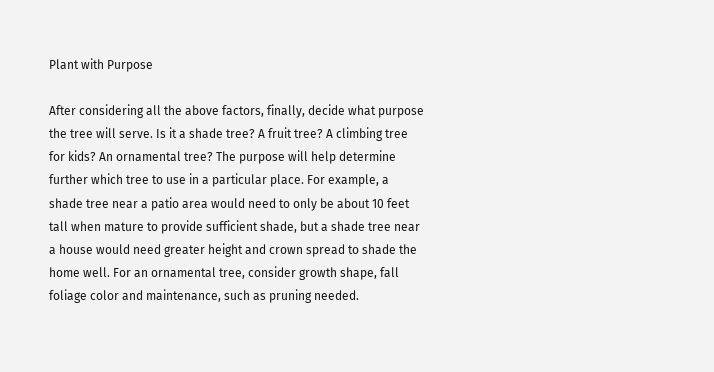Plant with Purpose

After considering all the above factors, finally, decide what purpose the tree will serve. Is it a shade tree? A fruit tree? A climbing tree for kids? An ornamental tree? The purpose will help determine further which tree to use in a particular place. For example, a shade tree near a patio area would need to only be about 10 feet tall when mature to provide sufficient shade, but a shade tree near a house would need greater height and crown spread to shade the home well. For an ornamental tree, consider growth shape, fall foliage color and maintenance, such as pruning needed.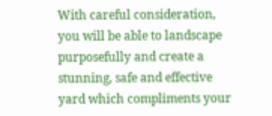With careful consideration, you will be able to landscape purposefully and create a stunning, safe and effective yard which compliments your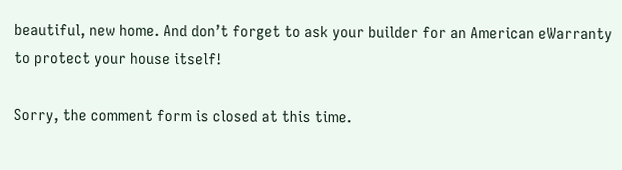beautiful, new home. And don’t forget to ask your builder for an American eWarranty to protect your house itself!

Sorry, the comment form is closed at this time.